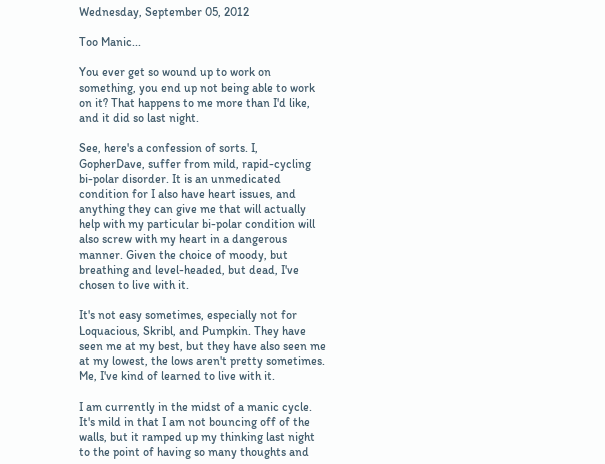Wednesday, September 05, 2012

Too Manic...

You ever get so wound up to work on something, you end up not being able to work on it? That happens to me more than I'd like, and it did so last night.

See, here's a confession of sorts. I, GopherDave, suffer from mild, rapid-cycling bi-polar disorder. It is an unmedicated condition for I also have heart issues, and anything they can give me that will actually help with my particular bi-polar condition will also screw with my heart in a dangerous manner. Given the choice of moody, but breathing and level-headed, but dead, I've chosen to live with it.

It's not easy sometimes, especially not for Loquacious, Skribl, and Pumpkin. They have seen me at my best, but they have also seen me at my lowest, the lows aren't pretty sometimes. Me, I've kind of learned to live with it.

I am currently in the midst of a manic cycle. It's mild in that I am not bouncing off of the walls, but it ramped up my thinking last night to the point of having so many thoughts and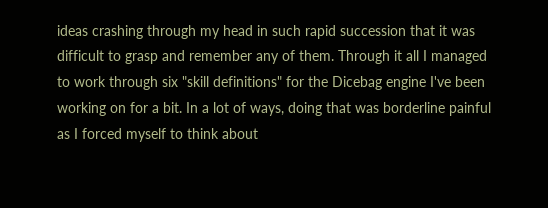ideas crashing through my head in such rapid succession that it was difficult to grasp and remember any of them. Through it all I managed to work through six "skill definitions" for the Dicebag engine I've been working on for a bit. In a lot of ways, doing that was borderline painful as I forced myself to think about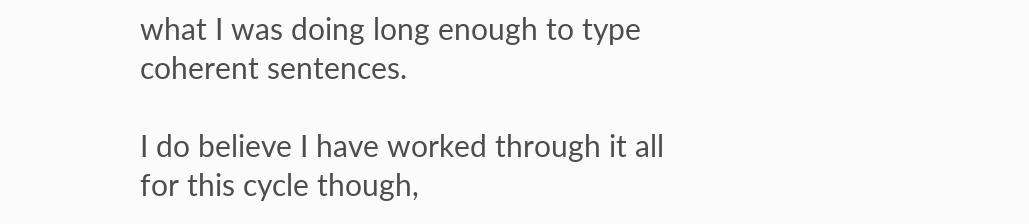what I was doing long enough to type coherent sentences.

I do believe I have worked through it all for this cycle though,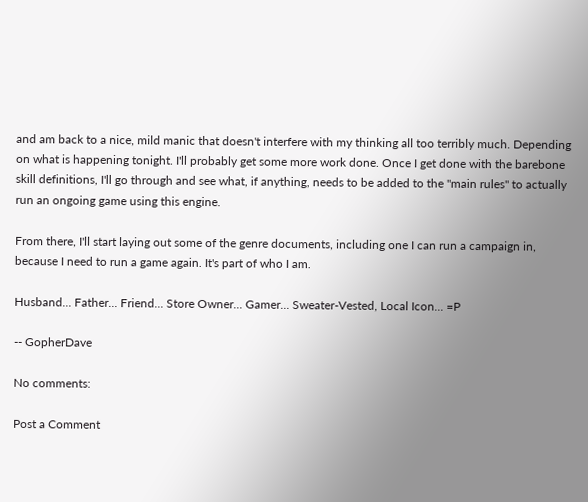and am back to a nice, mild manic that doesn't interfere with my thinking all too terribly much. Depending on what is happening tonight. I'll probably get some more work done. Once I get done with the barebone skill definitions, I'll go through and see what, if anything, needs to be added to the "main rules" to actually run an ongoing game using this engine.

From there, I'll start laying out some of the genre documents, including one I can run a campaign in, because I need to run a game again. It's part of who I am.

Husband... Father... Friend... Store Owner... Gamer... Sweater-Vested, Local Icon... =P

-- GopherDave

No comments:

Post a Comment